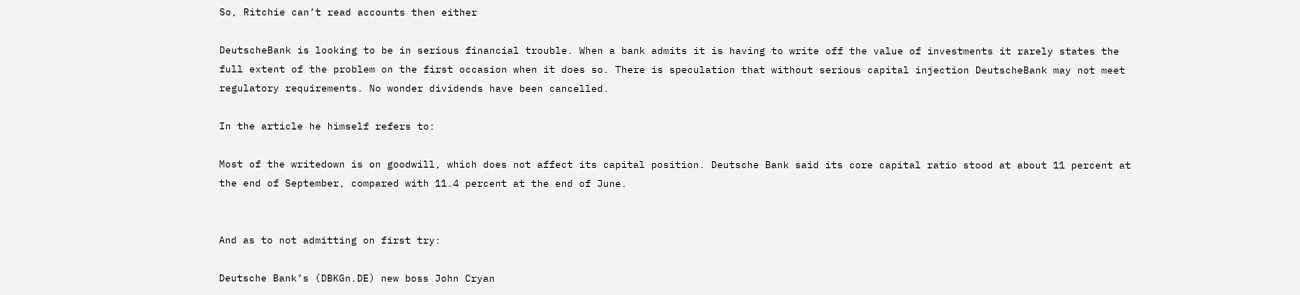So, Ritchie can’t read accounts then either

DeutscheBank is looking to be in serious financial trouble. When a bank admits it is having to write off the value of investments it rarely states the full extent of the problem on the first occasion when it does so. There is speculation that without serious capital injection DeutscheBank may not meet regulatory requirements. No wonder dividends have been cancelled.

In the article he himself refers to:

Most of the writedown is on goodwill, which does not affect its capital position. Deutsche Bank said its core capital ratio stood at about 11 percent at the end of September, compared with 11.4 percent at the end of June.


And as to not admitting on first try:

Deutsche Bank’s (DBKGn.DE) new boss John Cryan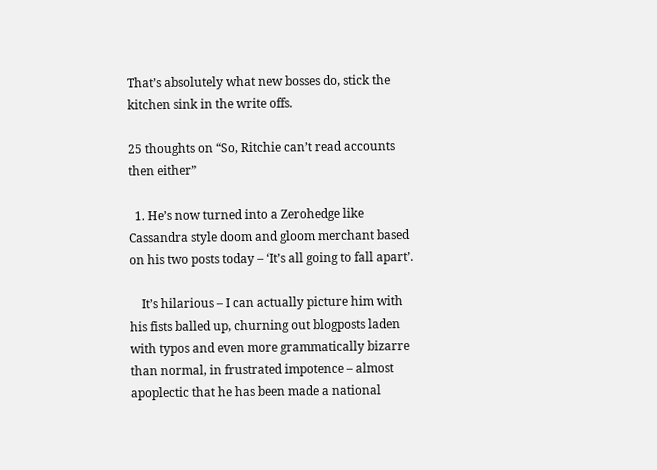That’s absolutely what new bosses do, stick the kitchen sink in the write offs.

25 thoughts on “So, Ritchie can’t read accounts then either”

  1. He’s now turned into a Zerohedge like Cassandra style doom and gloom merchant based on his two posts today – ‘It’s all going to fall apart’.

    It’s hilarious – I can actually picture him with his fists balled up, churning out blogposts laden with typos and even more grammatically bizarre than normal, in frustrated impotence – almost apoplectic that he has been made a national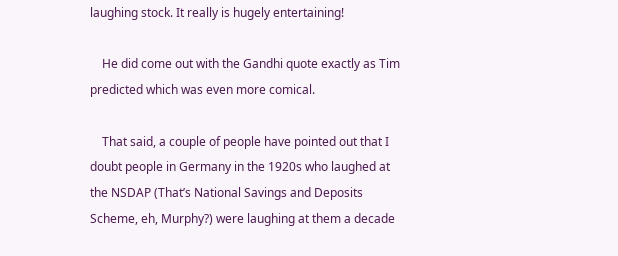laughing stock. It really is hugely entertaining!

    He did come out with the Gandhi quote exactly as Tim predicted which was even more comical.

    That said, a couple of people have pointed out that I doubt people in Germany in the 1920s who laughed at the NSDAP (That’s National Savings and Deposits Scheme, eh, Murphy?) were laughing at them a decade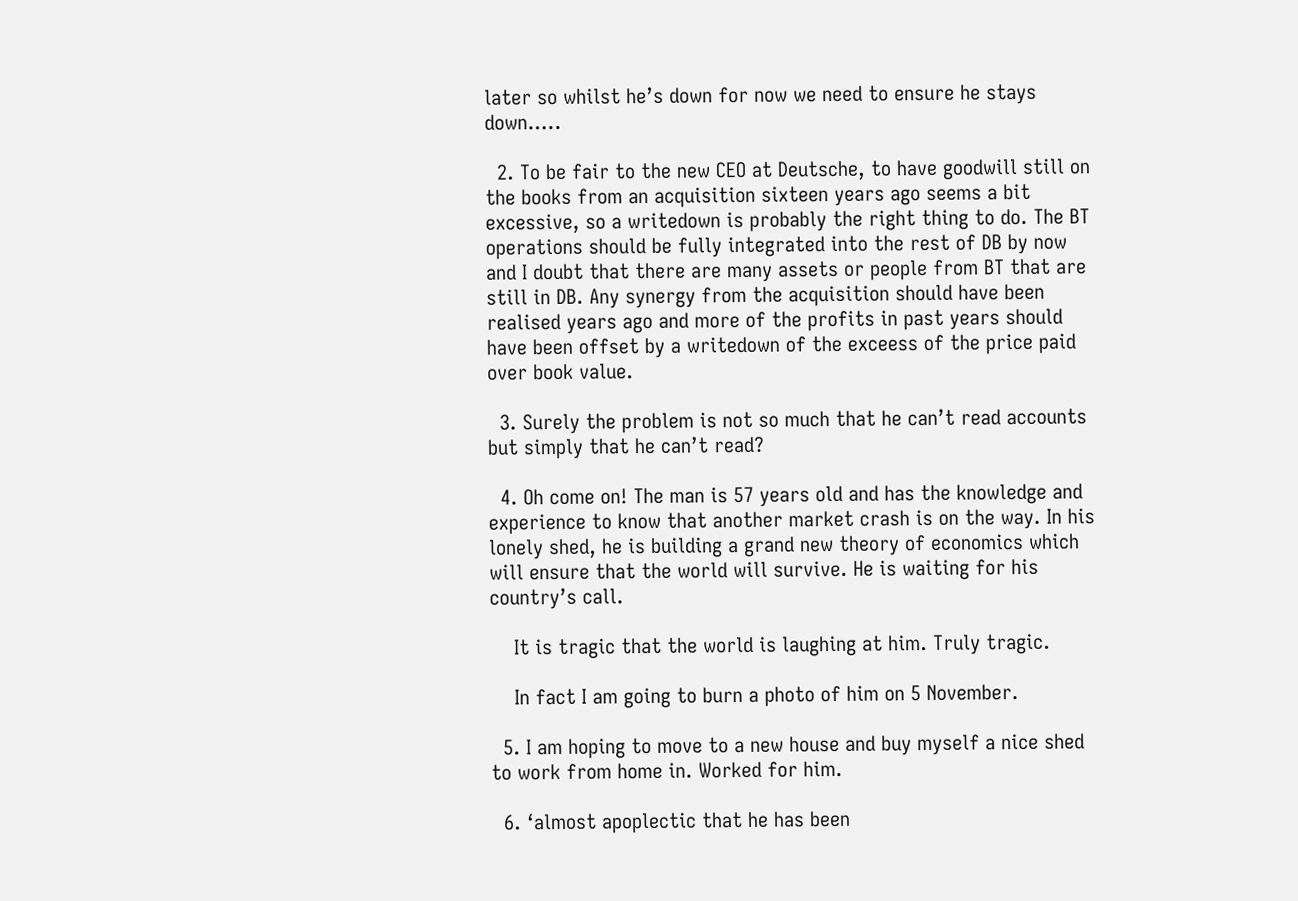later so whilst he’s down for now we need to ensure he stays down…..

  2. To be fair to the new CEO at Deutsche, to have goodwill still on the books from an acquisition sixteen years ago seems a bit excessive, so a writedown is probably the right thing to do. The BT operations should be fully integrated into the rest of DB by now and I doubt that there are many assets or people from BT that are still in DB. Any synergy from the acquisition should have been realised years ago and more of the profits in past years should have been offset by a writedown of the exceess of the price paid over book value.

  3. Surely the problem is not so much that he can’t read accounts but simply that he can’t read?

  4. Oh come on! The man is 57 years old and has the knowledge and experience to know that another market crash is on the way. In his lonely shed, he is building a grand new theory of economics which will ensure that the world will survive. He is waiting for his country’s call.

    It is tragic that the world is laughing at him. Truly tragic.

    In fact I am going to burn a photo of him on 5 November.

  5. I am hoping to move to a new house and buy myself a nice shed to work from home in. Worked for him.

  6. ‘almost apoplectic that he has been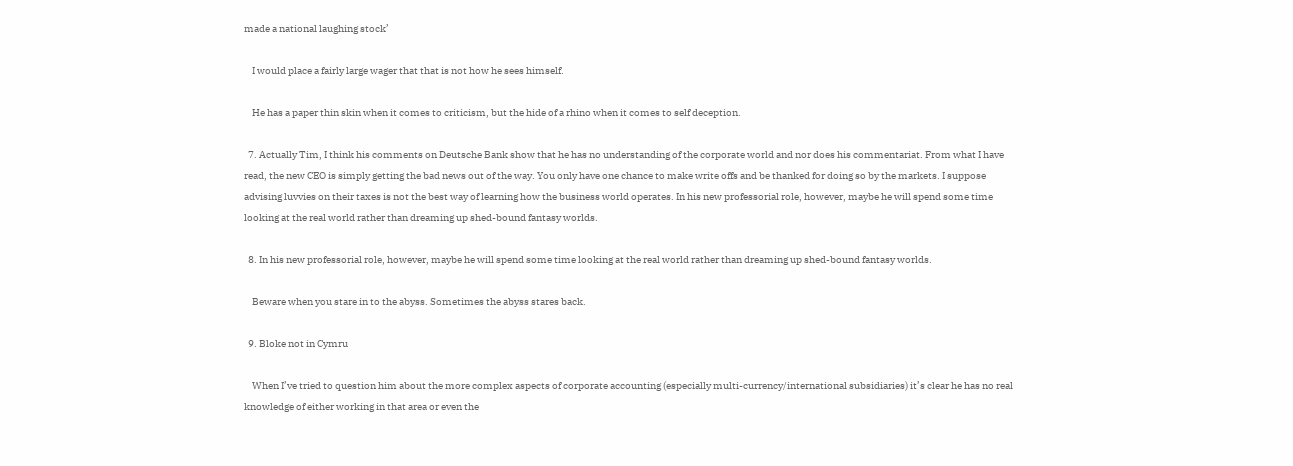made a national laughing stock’

    I would place a fairly large wager that that is not how he sees himself.

    He has a paper thin skin when it comes to criticism, but the hide of a rhino when it comes to self deception.

  7. Actually Tim, I think his comments on Deutsche Bank show that he has no understanding of the corporate world and nor does his commentariat. From what I have read, the new CEO is simply getting the bad news out of the way. You only have one chance to make write offs and be thanked for doing so by the markets. I suppose advising luvvies on their taxes is not the best way of learning how the business world operates. In his new professorial role, however, maybe he will spend some time looking at the real world rather than dreaming up shed-bound fantasy worlds.

  8. In his new professorial role, however, maybe he will spend some time looking at the real world rather than dreaming up shed-bound fantasy worlds.

    Beware when you stare in to the abyss. Sometimes the abyss stares back.

  9. Bloke not in Cymru

    When I’ve tried to question him about the more complex aspects of corporate accounting (especially multi-currency/international subsidiaries) it’s clear he has no real knowledge of either working in that area or even the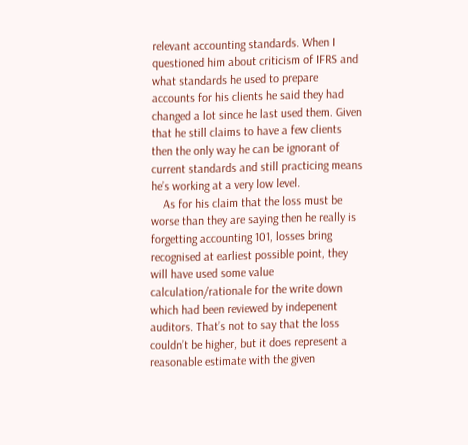relevant accounting standards. When I questioned him about criticism of IFRS and what standards he used to prepare accounts for his clients he said they had changed a lot since he last used them. Given that he still claims to have a few clients then the only way he can be ignorant of current standards and still practicing means he’s working at a very low level.
    As for his claim that the loss must be worse than they are saying then he really is forgetting accounting 101, losses bring recognised at earliest possible point, they will have used some value calculation/rationale for the write down which had been reviewed by indepenent auditors. That’s not to say that the loss couldn’t be higher, but it does represent a reasonable estimate with the given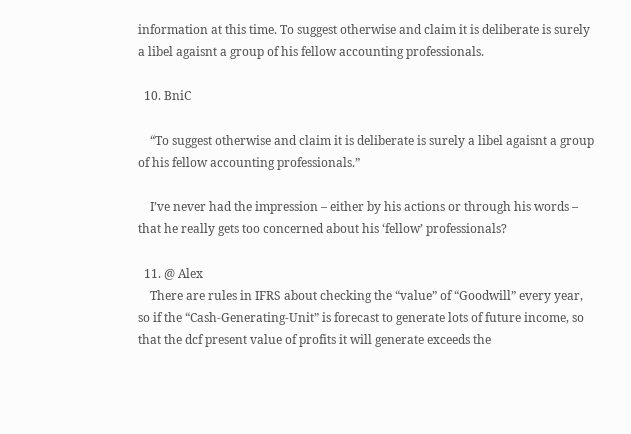information at this time. To suggest otherwise and claim it is deliberate is surely a libel agaisnt a group of his fellow accounting professionals.

  10. BniC

    “To suggest otherwise and claim it is deliberate is surely a libel agaisnt a group of his fellow accounting professionals.”

    I’ve never had the impression – either by his actions or through his words – that he really gets too concerned about his ‘fellow’ professionals?

  11. @ Alex
    There are rules in IFRS about checking the “value” of “Goodwill” every year, so if the “Cash-Generating-Unit” is forecast to generate lots of future income, so that the dcf present value of profits it will generate exceeds the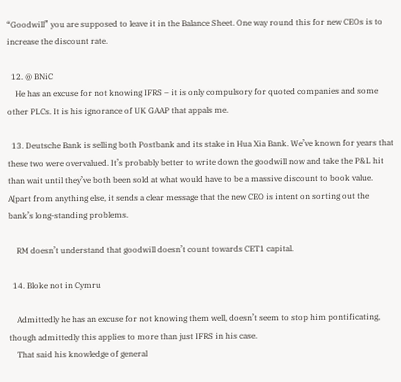“Goodwill” you are supposed to leave it in the Balance Sheet. One way round this for new CEOs is to increase the discount rate.

  12. @ BNiC
    He has an excuse for not knowing IFRS – it is only compulsory for quoted companies and some other PLCs. It is his ignorance of UK GAAP that appals me.

  13. Deutsche Bank is selling both Postbank and its stake in Hua Xia Bank. We’ve known for years that these two were overvalued. It’s probably better to write down the goodwill now and take the P&L hit than wait until they’ve both been sold at what would have to be a massive discount to book value. A[part from anything else, it sends a clear message that the new CEO is intent on sorting out the bank’s long-standing problems.

    RM doesn’t understand that goodwill doesn’t count towards CET1 capital.

  14. Bloke not in Cymru

    Admittedly he has an excuse for not knowing them well, doesn’t seem to stop him pontificating, though admittedly this applies to more than just IFRS in his case.
    That said his knowledge of general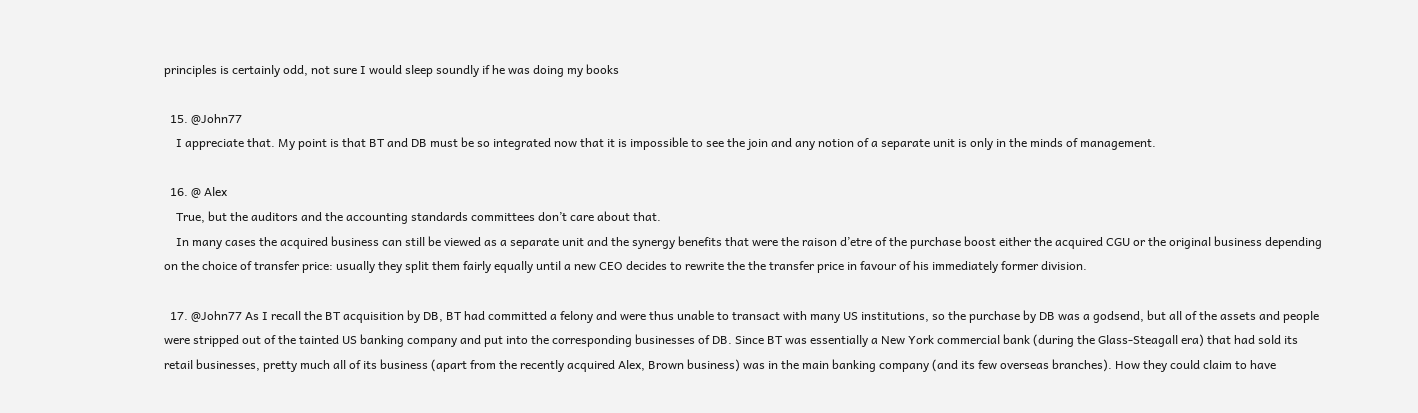principles is certainly odd, not sure I would sleep soundly if he was doing my books

  15. @John77
    I appreciate that. My point is that BT and DB must be so integrated now that it is impossible to see the join and any notion of a separate unit is only in the minds of management.

  16. @ Alex
    True, but the auditors and the accounting standards committees don’t care about that.
    In many cases the acquired business can still be viewed as a separate unit and the synergy benefits that were the raison d’etre of the purchase boost either the acquired CGU or the original business depending on the choice of transfer price: usually they split them fairly equally until a new CEO decides to rewrite the the transfer price in favour of his immediately former division.

  17. @John77 As I recall the BT acquisition by DB, BT had committed a felony and were thus unable to transact with many US institutions, so the purchase by DB was a godsend, but all of the assets and people were stripped out of the tainted US banking company and put into the corresponding businesses of DB. Since BT was essentially a New York commercial bank (during the Glass-Steagall era) that had sold its retail businesses, pretty much all of its business (apart from the recently acquired Alex, Brown business) was in the main banking company (and its few overseas branches). How they could claim to have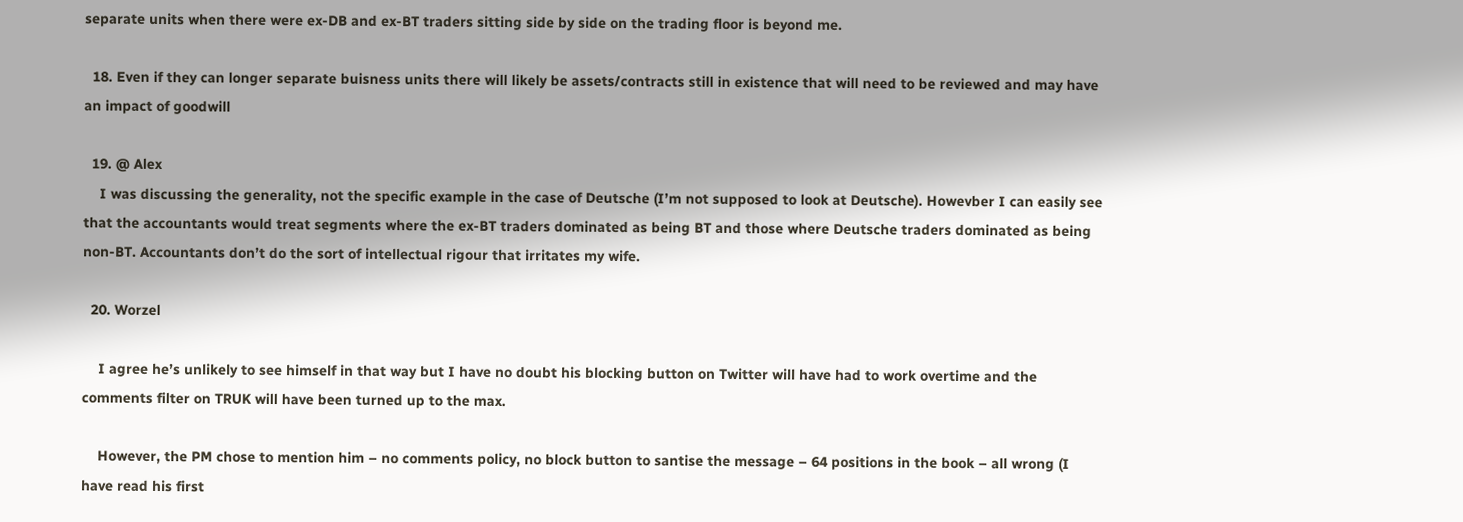separate units when there were ex-DB and ex-BT traders sitting side by side on the trading floor is beyond me.

  18. Even if they can longer separate buisness units there will likely be assets/contracts still in existence that will need to be reviewed and may have an impact of goodwill

  19. @ Alex
    I was discussing the generality, not the specific example in the case of Deutsche (I’m not supposed to look at Deutsche). Howevber I can easily see that the accountants would treat segments where the ex-BT traders dominated as being BT and those where Deutsche traders dominated as being non-BT. Accountants don’t do the sort of intellectual rigour that irritates my wife.

  20. Worzel

    I agree he’s unlikely to see himself in that way but I have no doubt his blocking button on Twitter will have had to work overtime and the comments filter on TRUK will have been turned up to the max.

    However, the PM chose to mention him – no comments policy, no block button to santise the message – 64 positions in the book – all wrong (I have read his first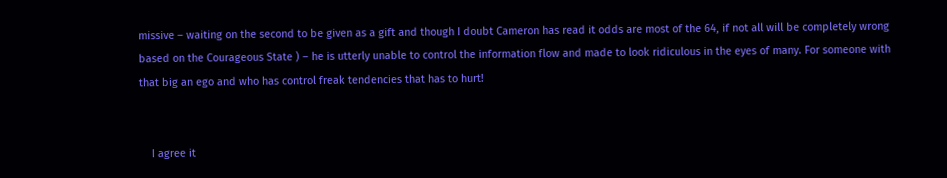missive – waiting on the second to be given as a gift and though I doubt Cameron has read it odds are most of the 64, if not all will be completely wrong based on the Courageous State ) – he is utterly unable to control the information flow and made to look ridiculous in the eyes of many. For someone with that big an ego and who has control freak tendencies that has to hurt!


    I agree it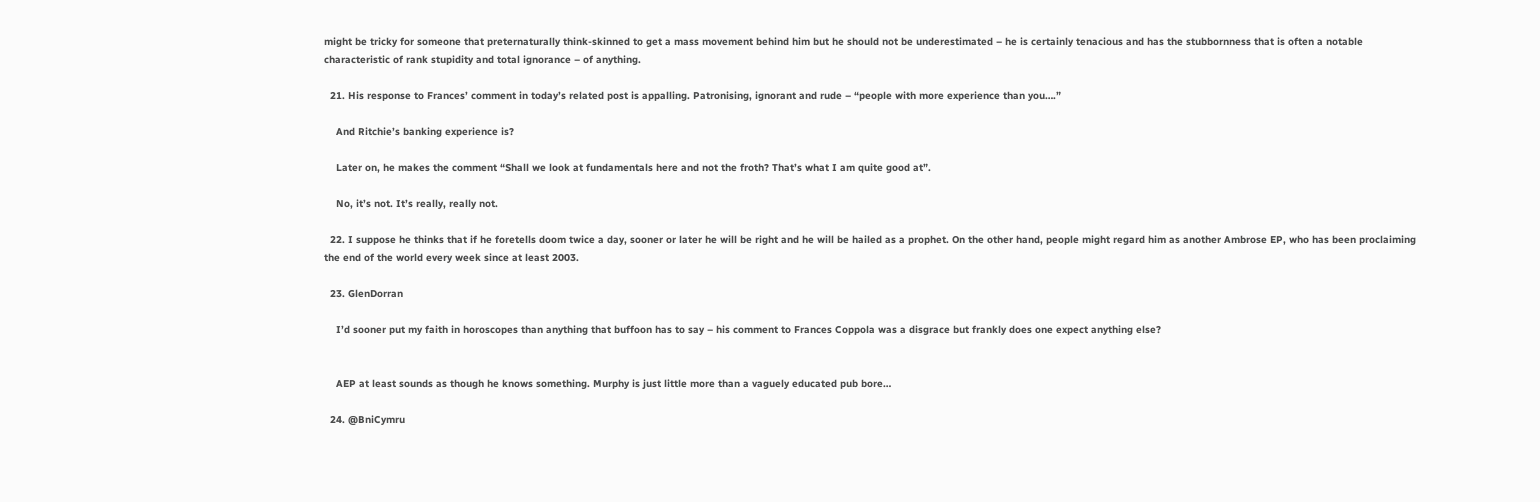might be tricky for someone that preternaturally think-skinned to get a mass movement behind him but he should not be underestimated – he is certainly tenacious and has the stubbornness that is often a notable characteristic of rank stupidity and total ignorance – of anything.

  21. His response to Frances’ comment in today’s related post is appalling. Patronising, ignorant and rude – “people with more experience than you….”

    And Ritchie’s banking experience is?

    Later on, he makes the comment “Shall we look at fundamentals here and not the froth? That’s what I am quite good at”.

    No, it’s not. It’s really, really not.

  22. I suppose he thinks that if he foretells doom twice a day, sooner or later he will be right and he will be hailed as a prophet. On the other hand, people might regard him as another Ambrose EP, who has been proclaiming the end of the world every week since at least 2003.

  23. GlenDorran

    I’d sooner put my faith in horoscopes than anything that buffoon has to say – his comment to Frances Coppola was a disgrace but frankly does one expect anything else?


    AEP at least sounds as though he knows something. Murphy is just little more than a vaguely educated pub bore…

  24. @BniCymru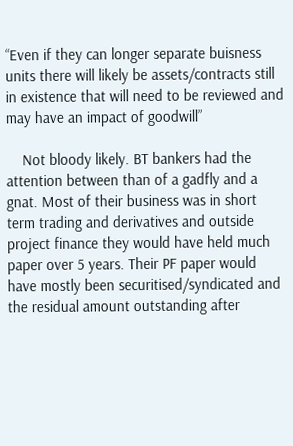“Even if they can longer separate buisness units there will likely be assets/contracts still in existence that will need to be reviewed and may have an impact of goodwill”

    Not bloody likely. BT bankers had the attention between than of a gadfly and a gnat. Most of their business was in short term trading and derivatives and outside project finance they would have held much paper over 5 years. Their PF paper would have mostly been securitised/syndicated and the residual amount outstanding after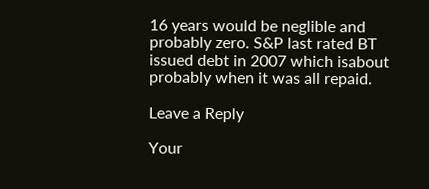16 years would be neglible and probably zero. S&P last rated BT issued debt in 2007 which isabout probably when it was all repaid.

Leave a Reply

Your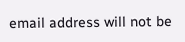email address will not be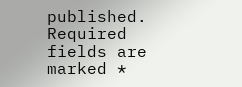published. Required fields are marked *